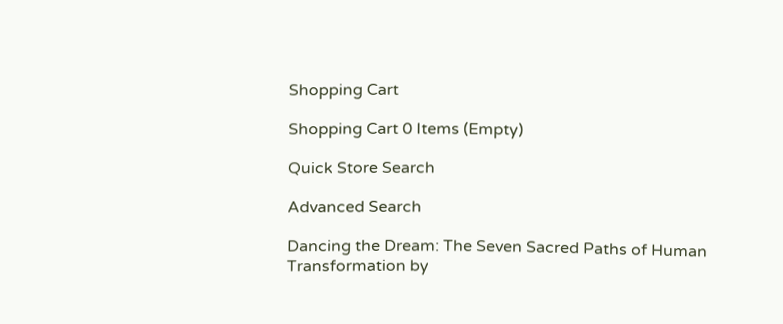Shopping Cart

Shopping Cart 0 Items (Empty)

Quick Store Search

Advanced Search

Dancing the Dream: The Seven Sacred Paths of Human Transformation by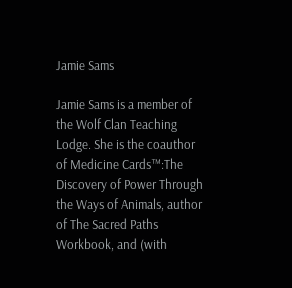Jamie Sams

Jamie Sams is a member of the Wolf Clan Teaching Lodge. She is the coauthor of Medicine Cards™:The Discovery of Power Through the Ways of Animals, author of The Sacred Paths Workbook, and (with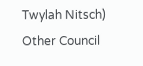Twylah Nitsch) Other Council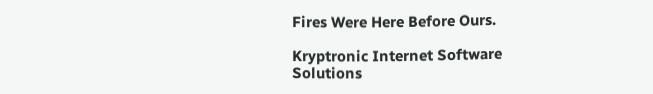Fires Were Here Before Ours.

Kryptronic Internet Software Solutions